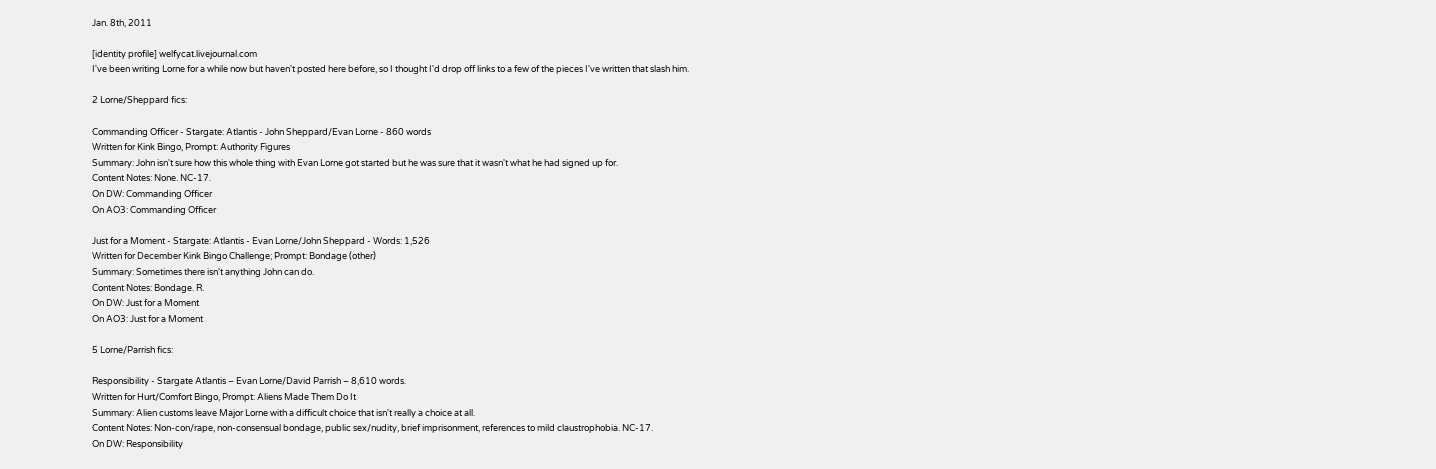Jan. 8th, 2011

[identity profile] welfycat.livejournal.com
I've been writing Lorne for a while now but haven't posted here before, so I thought I'd drop off links to a few of the pieces I've written that slash him.

2 Lorne/Sheppard fics:

Commanding Officer - Stargate: Atlantis - John Sheppard/Evan Lorne - 860 words
Written for Kink Bingo, Prompt: Authority Figures
Summary: John isn't sure how this whole thing with Evan Lorne got started but he was sure that it wasn't what he had signed up for.
Content Notes: None. NC-17.
On DW: Commanding Officer
On AO3: Commanding Officer

Just for a Moment - Stargate: Atlantis - Evan Lorne/John Sheppard - Words: 1,526
Written for December Kink Bingo Challenge; Prompt: Bondage (other)
Summary: Sometimes there isn't anything John can do.
Content Notes: Bondage. R.
On DW: Just for a Moment
On AO3: Just for a Moment

5 Lorne/Parrish fics:

Responsibility - Stargate Atlantis – Evan Lorne/David Parrish – 8,610 words.
Written for Hurt/Comfort Bingo, Prompt: Aliens Made Them Do It
Summary: Alien customs leave Major Lorne with a difficult choice that isn't really a choice at all.
Content Notes: Non-con/rape, non-consensual bondage, public sex/nudity, brief imprisonment, references to mild claustrophobia. NC-17.
On DW: Responsibility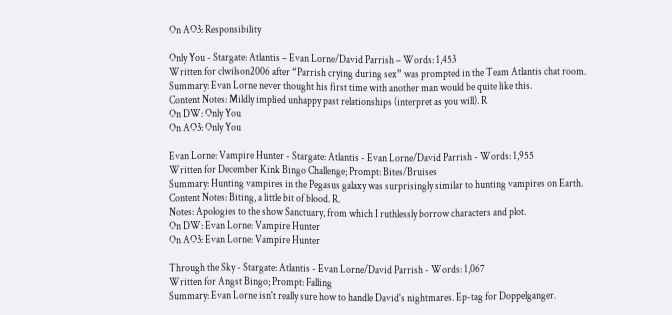On AO3: Responsibility

Only You - Stargate: Atlantis – Evan Lorne/David Parrish – Words: 1,453
Written for clwilson2006 after “Parrish crying during sex” was prompted in the Team Atlantis chat room.
Summary: Evan Lorne never thought his first time with another man would be quite like this.
Content Notes: Mildly implied unhappy past relationships (interpret as you will). R
On DW: Only You
On AO3: Only You

Evan Lorne: Vampire Hunter - Stargate: Atlantis - Evan Lorne/David Parrish - Words: 1,955
Written for December Kink Bingo Challenge; Prompt: Bites/Bruises
Summary: Hunting vampires in the Pegasus galaxy was surprisingly similar to hunting vampires on Earth.
Content Notes: Biting, a little bit of blood. R.
Notes: Apologies to the show Sanctuary, from which I ruthlessly borrow characters and plot.
On DW: Evan Lorne: Vampire Hunter
On AO3: Evan Lorne: Vampire Hunter

Through the Sky - Stargate: Atlantis - Evan Lorne/David Parrish - Words: 1,067
Written for Angst Bingo; Prompt: Falling
Summary: Evan Lorne isn't really sure how to handle David's nightmares. Ep-tag for Doppelganger.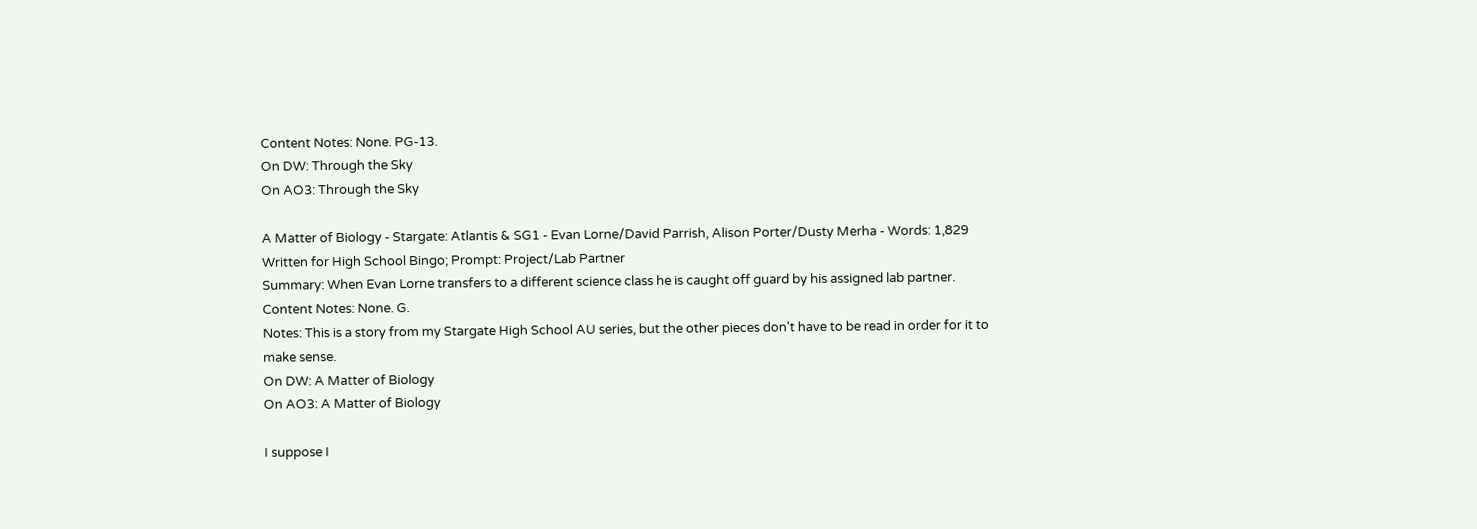Content Notes: None. PG-13.
On DW: Through the Sky
On AO3: Through the Sky

A Matter of Biology - Stargate: Atlantis & SG1 - Evan Lorne/David Parrish, Alison Porter/Dusty Merha - Words: 1,829
Written for High School Bingo; Prompt: Project/Lab Partner
Summary: When Evan Lorne transfers to a different science class he is caught off guard by his assigned lab partner.
Content Notes: None. G.
Notes: This is a story from my Stargate High School AU series, but the other pieces don't have to be read in order for it to make sense.
On DW: A Matter of Biology
On AO3: A Matter of Biology

I suppose I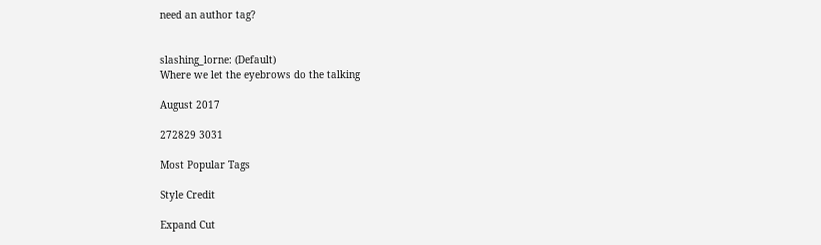need an author tag?


slashing_lorne: (Default)
Where we let the eyebrows do the talking

August 2017

272829 3031

Most Popular Tags

Style Credit

Expand Cut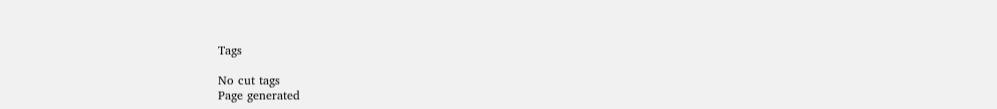Tags

No cut tags
Page generated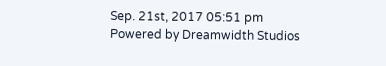Sep. 21st, 2017 05:51 pm
Powered by Dreamwidth Studios